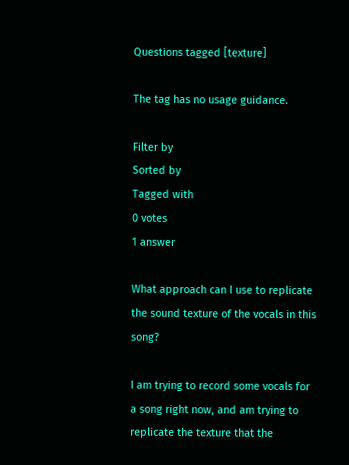Questions tagged [texture]

The tag has no usage guidance.

Filter by
Sorted by
Tagged with
0 votes
1 answer

What approach can I use to replicate the sound texture of the vocals in this song?

I am trying to record some vocals for a song right now, and am trying to replicate the texture that the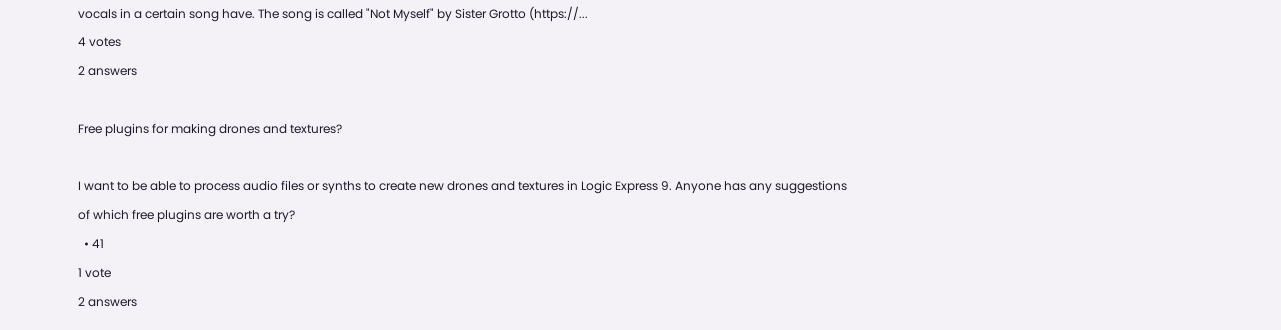vocals in a certain song have. The song is called "Not Myself" by Sister Grotto (https://...
4 votes
2 answers

Free plugins for making drones and textures?

I want to be able to process audio files or synths to create new drones and textures in Logic Express 9. Anyone has any suggestions of which free plugins are worth a try?
  • 41
1 vote
2 answers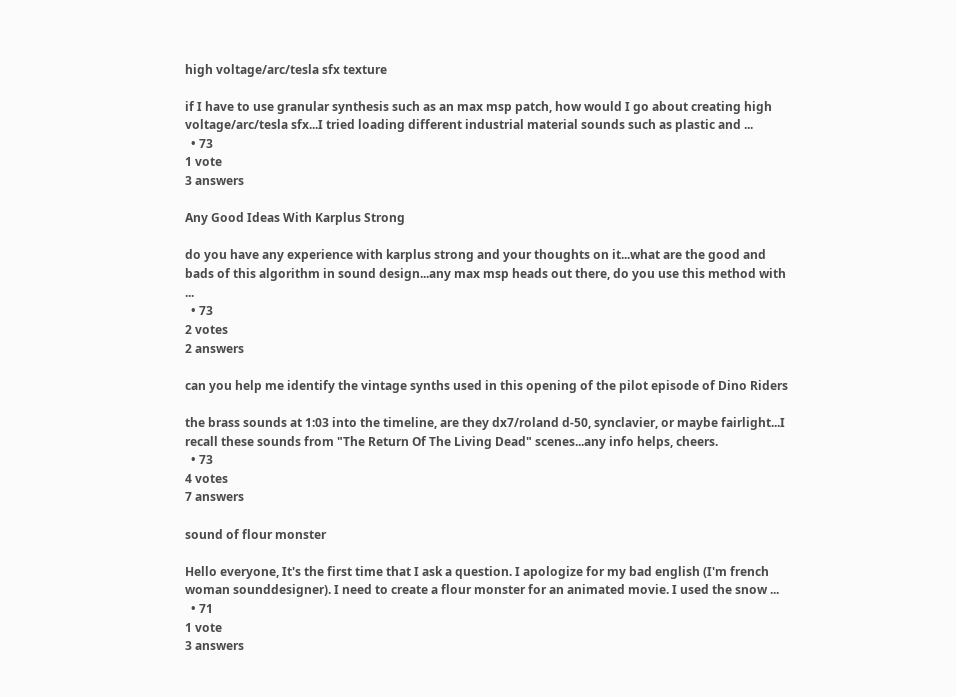high voltage/arc/tesla sfx texture

if I have to use granular synthesis such as an max msp patch, how would I go about creating high voltage/arc/tesla sfx...I tried loading different industrial material sounds such as plastic and ...
  • 73
1 vote
3 answers

Any Good Ideas With Karplus Strong

do you have any experience with karplus strong and your thoughts on it...what are the good and bads of this algorithm in sound design...any max msp heads out there, do you use this method with ...
  • 73
2 votes
2 answers

can you help me identify the vintage synths used in this opening of the pilot episode of Dino Riders

the brass sounds at 1:03 into the timeline, are they dx7/roland d-50, synclavier, or maybe fairlight...I recall these sounds from "The Return Of The Living Dead" scenes...any info helps, cheers.
  • 73
4 votes
7 answers

sound of flour monster

Hello everyone, It's the first time that I ask a question. I apologize for my bad english (I'm french woman sounddesigner). I need to create a flour monster for an animated movie. I used the snow ...
  • 71
1 vote
3 answers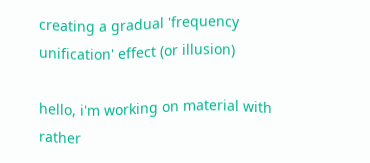creating a gradual 'frequency unification' effect (or illusion)

hello, i'm working on material with rather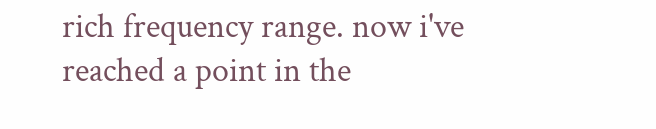rich frequency range. now i've reached a point in the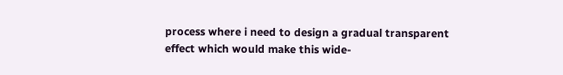process where i need to design a gradual transparent effect which would make this wide-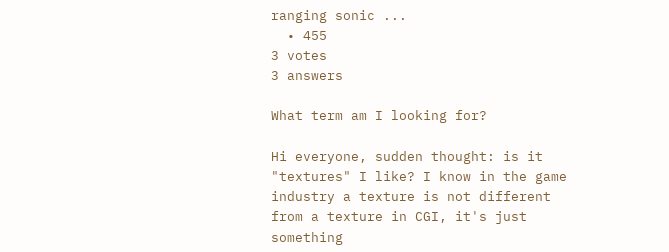ranging sonic ...
  • 455
3 votes
3 answers

What term am I looking for?

Hi everyone, sudden thought: is it "textures" I like? I know in the game industry a texture is not different from a texture in CGI, it's just something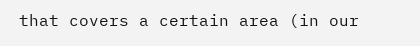that covers a certain area (in our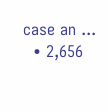case an ...
  • 2,656